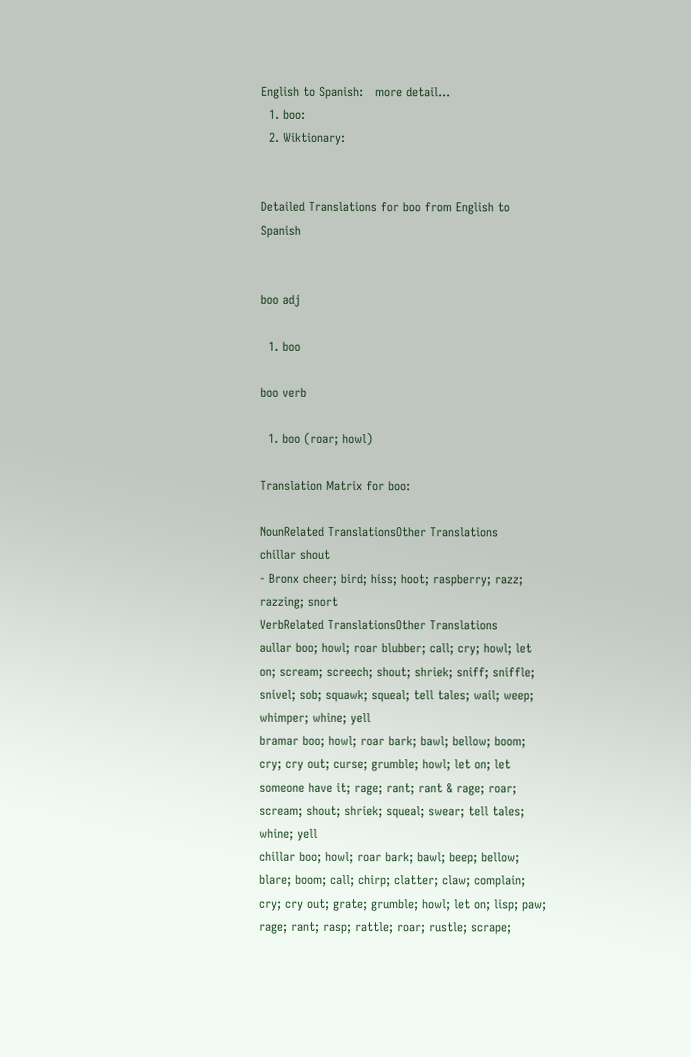English to Spanish:   more detail...
  1. boo:
  2. Wiktionary:


Detailed Translations for boo from English to Spanish


boo adj

  1. boo

boo verb

  1. boo (roar; howl)

Translation Matrix for boo:

NounRelated TranslationsOther Translations
chillar shout
- Bronx cheer; bird; hiss; hoot; raspberry; razz; razzing; snort
VerbRelated TranslationsOther Translations
aullar boo; howl; roar blubber; call; cry; howl; let on; scream; screech; shout; shriek; sniff; sniffle; snivel; sob; squawk; squeal; tell tales; wail; weep; whimper; whine; yell
bramar boo; howl; roar bark; bawl; bellow; boom; cry; cry out; curse; grumble; howl; let on; let someone have it; rage; rant; rant & rage; roar; scream; shout; shriek; squeal; swear; tell tales; whine; yell
chillar boo; howl; roar bark; bawl; beep; bellow; blare; boom; call; chirp; clatter; claw; complain; cry; cry out; grate; grumble; howl; let on; lisp; paw; rage; rant; rasp; rattle; roar; rustle; scrape;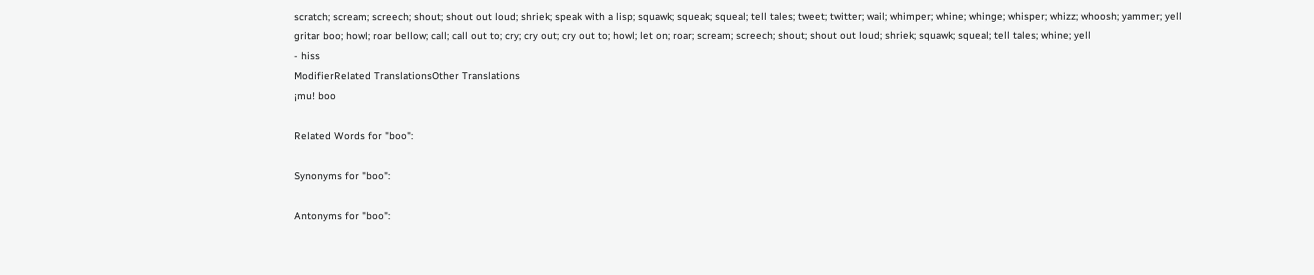scratch; scream; screech; shout; shout out loud; shriek; speak with a lisp; squawk; squeak; squeal; tell tales; tweet; twitter; wail; whimper; whine; whinge; whisper; whizz; whoosh; yammer; yell
gritar boo; howl; roar bellow; call; call out to; cry; cry out; cry out to; howl; let on; roar; scream; screech; shout; shout out loud; shriek; squawk; squeal; tell tales; whine; yell
- hiss
ModifierRelated TranslationsOther Translations
¡mu! boo

Related Words for "boo":

Synonyms for "boo":

Antonyms for "boo":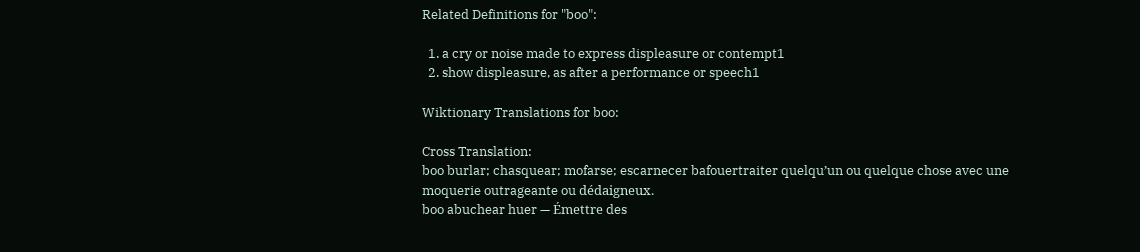Related Definitions for "boo":

  1. a cry or noise made to express displeasure or contempt1
  2. show displeasure, as after a performance or speech1

Wiktionary Translations for boo:

Cross Translation:
boo burlar; chasquear; mofarse; escarnecer bafouertraiter quelqu’un ou quelque chose avec une moquerie outrageante ou dédaigneux.
boo abuchear huer — Émettre des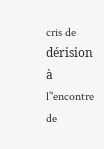cris de dérision à l’'encontre de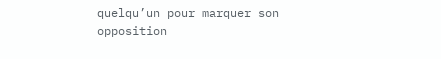quelqu’un pour marquer son opposition